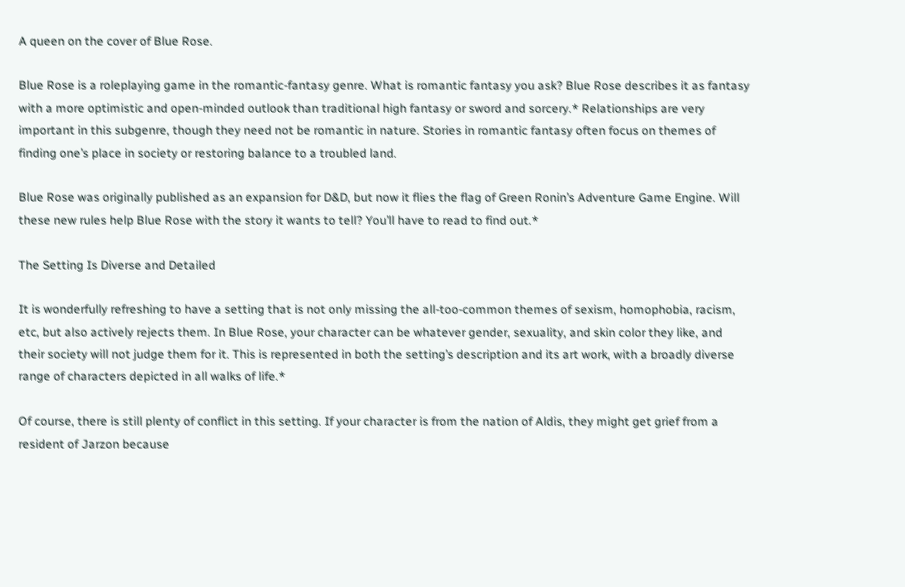A queen on the cover of Blue Rose.

Blue Rose is a roleplaying game in the romantic-fantasy genre. What is romantic fantasy you ask? Blue Rose describes it as fantasy with a more optimistic and open-minded outlook than traditional high fantasy or sword and sorcery.* Relationships are very important in this subgenre, though they need not be romantic in nature. Stories in romantic fantasy often focus on themes of finding one’s place in society or restoring balance to a troubled land.

Blue Rose was originally published as an expansion for D&D, but now it flies the flag of Green Ronin’s Adventure Game Engine. Will these new rules help Blue Rose with the story it wants to tell? You’ll have to read to find out.*

The Setting Is Diverse and Detailed

It is wonderfully refreshing to have a setting that is not only missing the all-too-common themes of sexism, homophobia, racism, etc, but also actively rejects them. In Blue Rose, your character can be whatever gender, sexuality, and skin color they like, and their society will not judge them for it. This is represented in both the setting’s description and its art work, with a broadly diverse range of characters depicted in all walks of life.*

Of course, there is still plenty of conflict in this setting. If your character is from the nation of Aldis, they might get grief from a resident of Jarzon because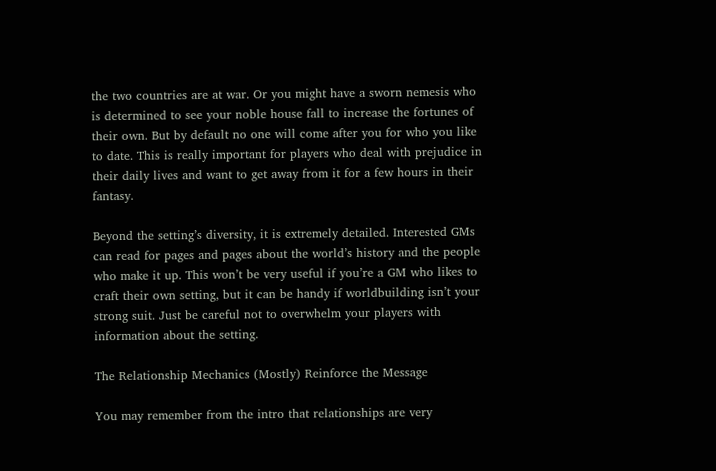the two countries are at war. Or you might have a sworn nemesis who is determined to see your noble house fall to increase the fortunes of their own. But by default no one will come after you for who you like to date. This is really important for players who deal with prejudice in their daily lives and want to get away from it for a few hours in their fantasy.

Beyond the setting’s diversity, it is extremely detailed. Interested GMs can read for pages and pages about the world’s history and the people who make it up. This won’t be very useful if you’re a GM who likes to craft their own setting, but it can be handy if worldbuilding isn’t your strong suit. Just be careful not to overwhelm your players with information about the setting.

The Relationship Mechanics (Mostly) Reinforce the Message

You may remember from the intro that relationships are very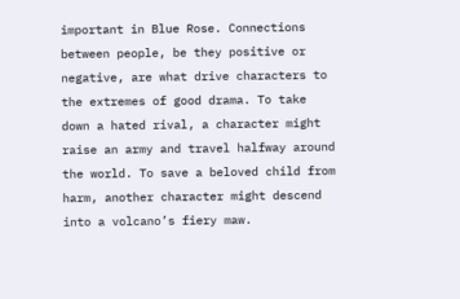important in Blue Rose. Connections between people, be they positive or negative, are what drive characters to the extremes of good drama. To take down a hated rival, a character might raise an army and travel halfway around the world. To save a beloved child from harm, another character might descend into a volcano’s fiery maw.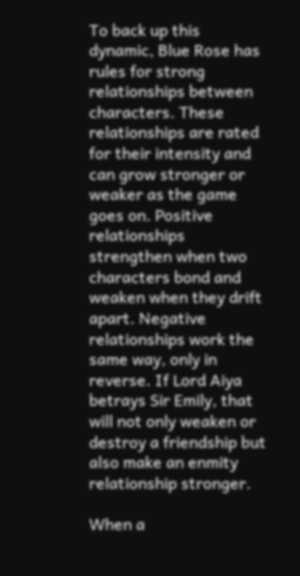To back up this dynamic, Blue Rose has rules for strong relationships between characters. These relationships are rated for their intensity and can grow stronger or weaker as the game goes on. Positive relationships strengthen when two characters bond and weaken when they drift apart. Negative relationships work the same way, only in reverse. If Lord Aiya betrays Sir Emily, that will not only weaken or destroy a friendship but also make an enmity relationship stronger.

When a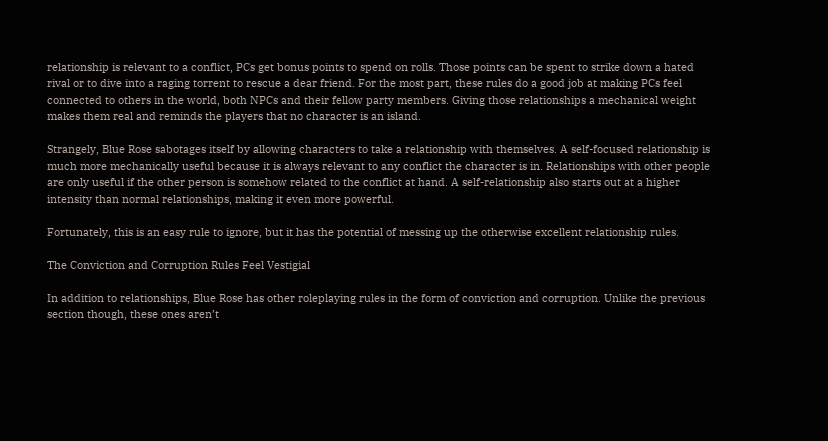relationship is relevant to a conflict, PCs get bonus points to spend on rolls. Those points can be spent to strike down a hated rival or to dive into a raging torrent to rescue a dear friend. For the most part, these rules do a good job at making PCs feel connected to others in the world, both NPCs and their fellow party members. Giving those relationships a mechanical weight makes them real and reminds the players that no character is an island.

Strangely, Blue Rose sabotages itself by allowing characters to take a relationship with themselves. A self-focused relationship is much more mechanically useful because it is always relevant to any conflict the character is in. Relationships with other people are only useful if the other person is somehow related to the conflict at hand. A self-relationship also starts out at a higher intensity than normal relationships, making it even more powerful.

Fortunately, this is an easy rule to ignore, but it has the potential of messing up the otherwise excellent relationship rules.

The Conviction and Corruption Rules Feel Vestigial

In addition to relationships, Blue Rose has other roleplaying rules in the form of conviction and corruption. Unlike the previous section though, these ones aren’t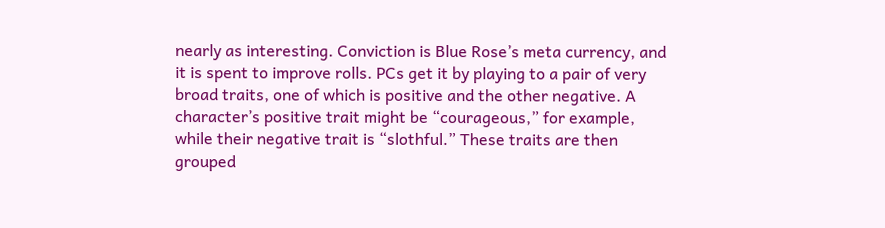nearly as interesting. Conviction is Blue Rose’s meta currency, and it is spent to improve rolls. PCs get it by playing to a pair of very broad traits, one of which is positive and the other negative. A character’s positive trait might be “courageous,” for example, while their negative trait is “slothful.” These traits are then grouped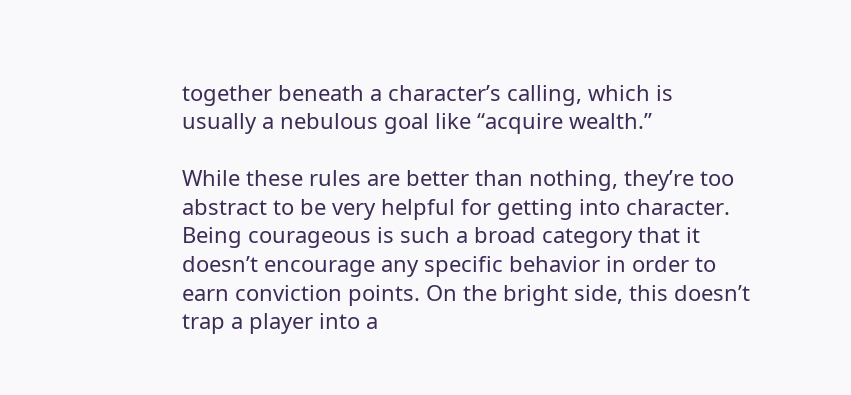together beneath a character’s calling, which is usually a nebulous goal like “acquire wealth.”

While these rules are better than nothing, they’re too abstract to be very helpful for getting into character. Being courageous is such a broad category that it doesn’t encourage any specific behavior in order to earn conviction points. On the bright side, this doesn’t trap a player into a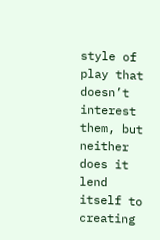style of play that doesn’t interest them, but neither does it lend itself to creating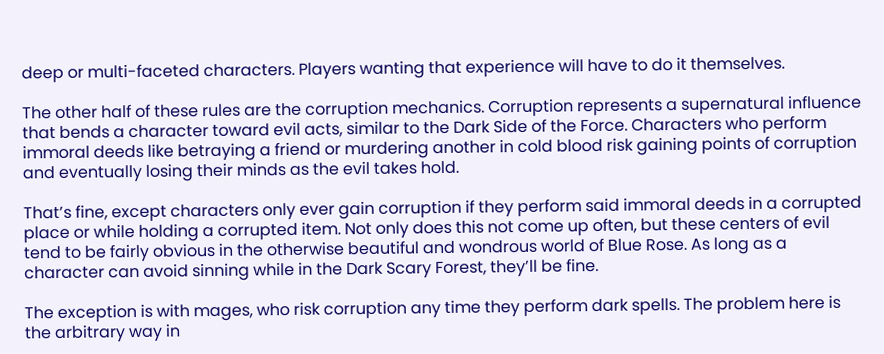deep or multi-faceted characters. Players wanting that experience will have to do it themselves.

The other half of these rules are the corruption mechanics. Corruption represents a supernatural influence that bends a character toward evil acts, similar to the Dark Side of the Force. Characters who perform immoral deeds like betraying a friend or murdering another in cold blood risk gaining points of corruption and eventually losing their minds as the evil takes hold.

That’s fine, except characters only ever gain corruption if they perform said immoral deeds in a corrupted place or while holding a corrupted item. Not only does this not come up often, but these centers of evil tend to be fairly obvious in the otherwise beautiful and wondrous world of Blue Rose. As long as a character can avoid sinning while in the Dark Scary Forest, they’ll be fine.

The exception is with mages, who risk corruption any time they perform dark spells. The problem here is the arbitrary way in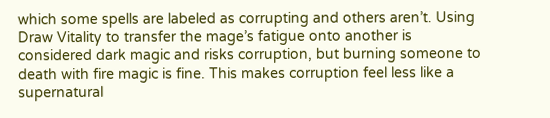which some spells are labeled as corrupting and others aren’t. Using Draw Vitality to transfer the mage’s fatigue onto another is considered dark magic and risks corruption, but burning someone to death with fire magic is fine. This makes corruption feel less like a supernatural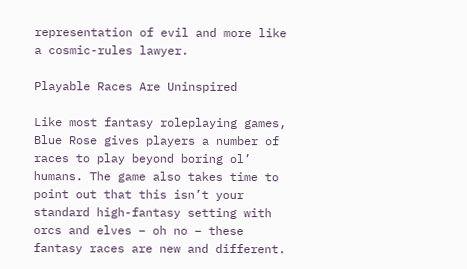representation of evil and more like a cosmic-rules lawyer.

Playable Races Are Uninspired

Like most fantasy roleplaying games, Blue Rose gives players a number of races to play beyond boring ol’ humans. The game also takes time to point out that this isn’t your standard high-fantasy setting with orcs and elves – oh no – these fantasy races are new and different.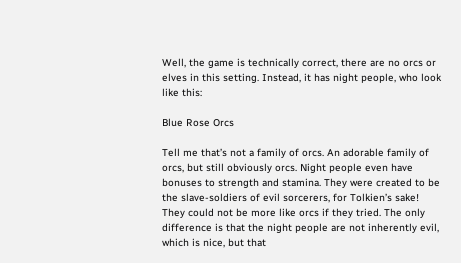Well, the game is technically correct, there are no orcs or elves in this setting. Instead, it has night people, who look like this:

Blue Rose Orcs

Tell me that’s not a family of orcs. An adorable family of orcs, but still obviously orcs. Night people even have bonuses to strength and stamina. They were created to be the slave-soldiers of evil sorcerers, for Tolkien’s sake! They could not be more like orcs if they tried. The only difference is that the night people are not inherently evil, which is nice, but that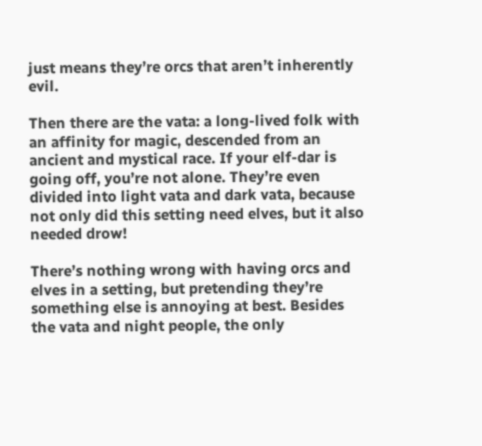just means they’re orcs that aren’t inherently evil.

Then there are the vata: a long-lived folk with an affinity for magic, descended from an ancient and mystical race. If your elf-dar is going off, you’re not alone. They’re even divided into light vata and dark vata, because not only did this setting need elves, but it also needed drow!

There’s nothing wrong with having orcs and elves in a setting, but pretending they’re something else is annoying at best. Besides the vata and night people, the only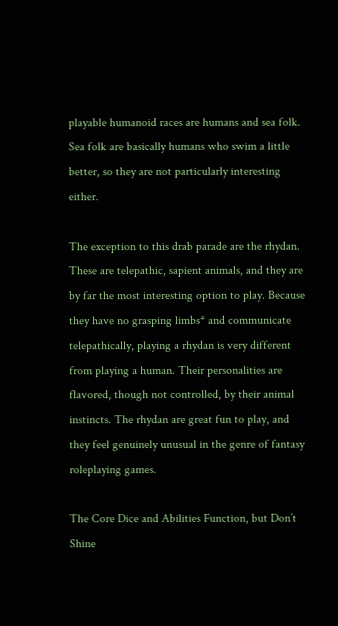playable humanoid races are humans and sea folk. Sea folk are basically humans who swim a little better, so they are not particularly interesting either.

The exception to this drab parade are the rhydan. These are telepathic, sapient animals, and they are by far the most interesting option to play. Because they have no grasping limbs* and communicate telepathically, playing a rhydan is very different from playing a human. Their personalities are flavored, though not controlled, by their animal instincts. The rhydan are great fun to play, and they feel genuinely unusual in the genre of fantasy roleplaying games.

The Core Dice and Abilities Function, but Don’t Shine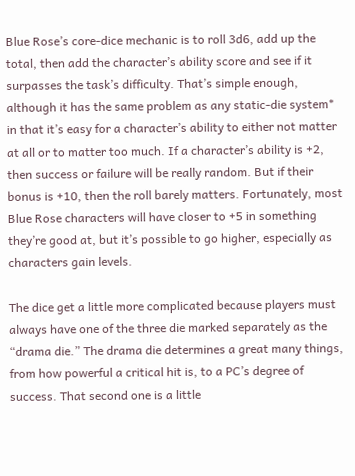Blue Rose’s core-dice mechanic is to roll 3d6, add up the total, then add the character’s ability score and see if it surpasses the task’s difficulty. That’s simple enough, although it has the same problem as any static-die system* in that it’s easy for a character’s ability to either not matter at all or to matter too much. If a character’s ability is +2, then success or failure will be really random. But if their bonus is +10, then the roll barely matters. Fortunately, most Blue Rose characters will have closer to +5 in something they’re good at, but it’s possible to go higher, especially as characters gain levels.

The dice get a little more complicated because players must always have one of the three die marked separately as the “drama die.” The drama die determines a great many things, from how powerful a critical hit is, to a PC’s degree of success. That second one is a little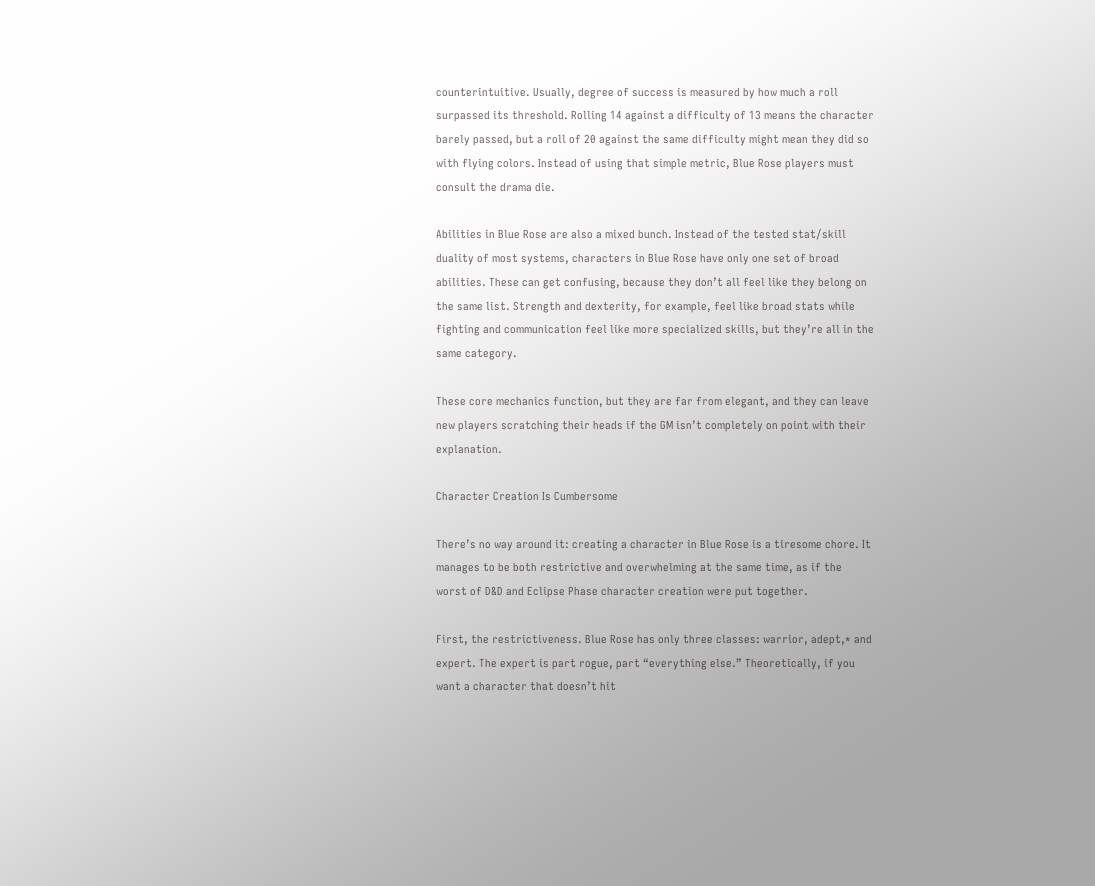counterintuitive. Usually, degree of success is measured by how much a roll surpassed its threshold. Rolling 14 against a difficulty of 13 means the character barely passed, but a roll of 20 against the same difficulty might mean they did so with flying colors. Instead of using that simple metric, Blue Rose players must consult the drama die.

Abilities in Blue Rose are also a mixed bunch. Instead of the tested stat/skill duality of most systems, characters in Blue Rose have only one set of broad abilities. These can get confusing, because they don’t all feel like they belong on the same list. Strength and dexterity, for example, feel like broad stats while fighting and communication feel like more specialized skills, but they’re all in the same category.

These core mechanics function, but they are far from elegant, and they can leave new players scratching their heads if the GM isn’t completely on point with their explanation.

Character Creation Is Cumbersome

There’s no way around it: creating a character in Blue Rose is a tiresome chore. It manages to be both restrictive and overwhelming at the same time, as if the worst of D&D and Eclipse Phase character creation were put together.

First, the restrictiveness. Blue Rose has only three classes: warrior, adept,* and expert. The expert is part rogue, part “everything else.” Theoretically, if you want a character that doesn’t hit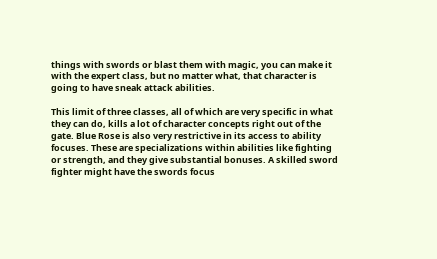things with swords or blast them with magic, you can make it with the expert class, but no matter what, that character is going to have sneak attack abilities.

This limit of three classes, all of which are very specific in what they can do, kills a lot of character concepts right out of the gate. Blue Rose is also very restrictive in its access to ability focuses. These are specializations within abilities like fighting or strength, and they give substantial bonuses. A skilled sword fighter might have the swords focus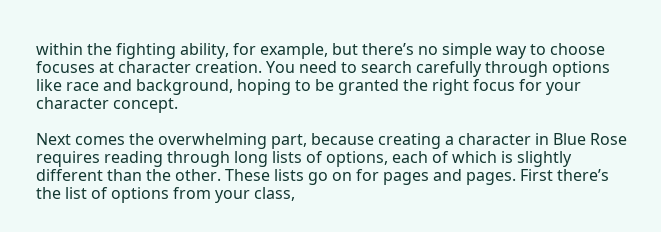within the fighting ability, for example, but there’s no simple way to choose focuses at character creation. You need to search carefully through options like race and background, hoping to be granted the right focus for your character concept.

Next comes the overwhelming part, because creating a character in Blue Rose requires reading through long lists of options, each of which is slightly different than the other. These lists go on for pages and pages. First there’s the list of options from your class,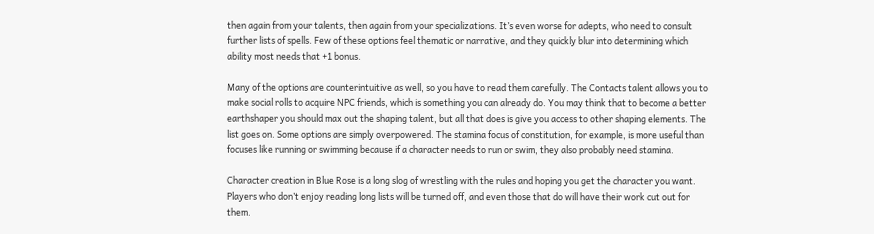then again from your talents, then again from your specializations. It’s even worse for adepts, who need to consult further lists of spells. Few of these options feel thematic or narrative, and they quickly blur into determining which ability most needs that +1 bonus.

Many of the options are counterintuitive as well, so you have to read them carefully. The Contacts talent allows you to make social rolls to acquire NPC friends, which is something you can already do. You may think that to become a better earthshaper you should max out the shaping talent, but all that does is give you access to other shaping elements. The list goes on. Some options are simply overpowered. The stamina focus of constitution, for example, is more useful than focuses like running or swimming because if a character needs to run or swim, they also probably need stamina.

Character creation in Blue Rose is a long slog of wrestling with the rules and hoping you get the character you want. Players who don’t enjoy reading long lists will be turned off, and even those that do will have their work cut out for them.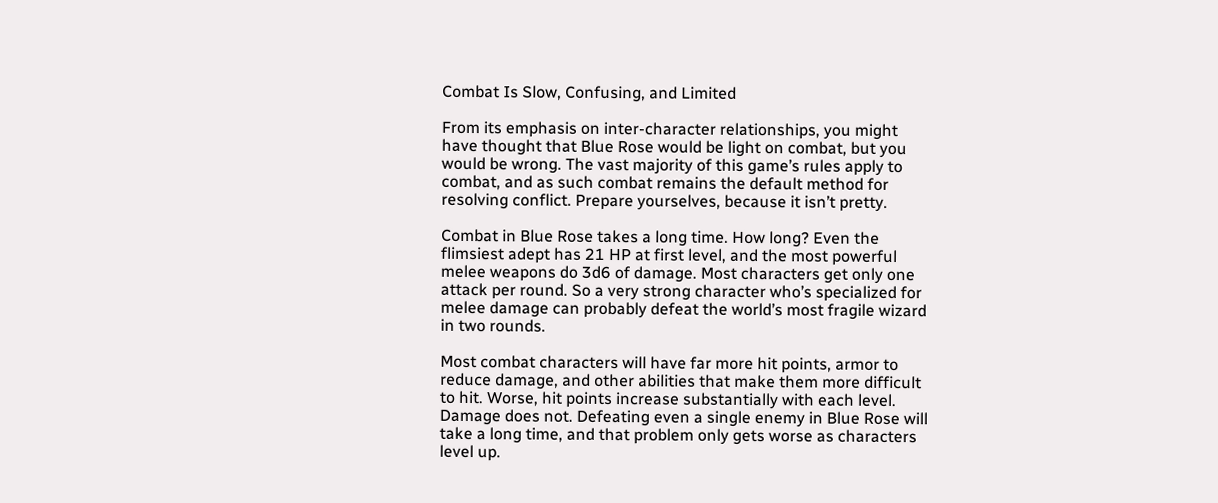Combat Is Slow, Confusing, and Limited

From its emphasis on inter-character relationships, you might have thought that Blue Rose would be light on combat, but you would be wrong. The vast majority of this game’s rules apply to combat, and as such combat remains the default method for resolving conflict. Prepare yourselves, because it isn’t pretty.

Combat in Blue Rose takes a long time. How long? Even the flimsiest adept has 21 HP at first level, and the most powerful melee weapons do 3d6 of damage. Most characters get only one attack per round. So a very strong character who’s specialized for melee damage can probably defeat the world’s most fragile wizard in two rounds.

Most combat characters will have far more hit points, armor to reduce damage, and other abilities that make them more difficult to hit. Worse, hit points increase substantially with each level. Damage does not. Defeating even a single enemy in Blue Rose will take a long time, and that problem only gets worse as characters level up.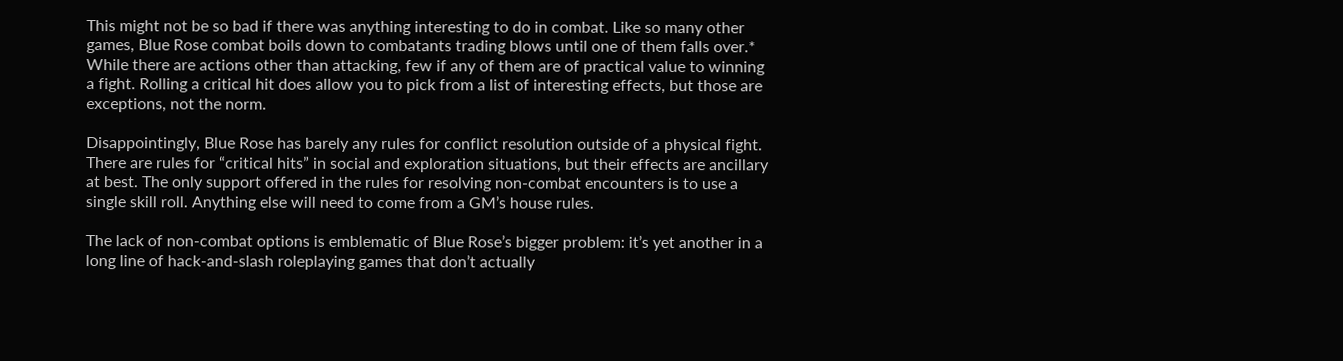This might not be so bad if there was anything interesting to do in combat. Like so many other games, Blue Rose combat boils down to combatants trading blows until one of them falls over.* While there are actions other than attacking, few if any of them are of practical value to winning a fight. Rolling a critical hit does allow you to pick from a list of interesting effects, but those are exceptions, not the norm.

Disappointingly, Blue Rose has barely any rules for conflict resolution outside of a physical fight. There are rules for “critical hits” in social and exploration situations, but their effects are ancillary at best. The only support offered in the rules for resolving non-combat encounters is to use a single skill roll. Anything else will need to come from a GM’s house rules.

The lack of non-combat options is emblematic of Blue Rose’s bigger problem: it’s yet another in a long line of hack-and-slash roleplaying games that don’t actually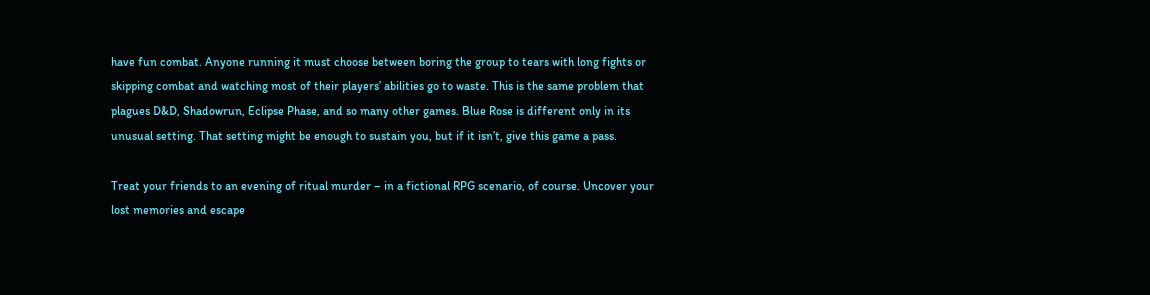have fun combat. Anyone running it must choose between boring the group to tears with long fights or skipping combat and watching most of their players’ abilities go to waste. This is the same problem that plagues D&D, Shadowrun, Eclipse Phase, and so many other games. Blue Rose is different only in its unusual setting. That setting might be enough to sustain you, but if it isn’t, give this game a pass.

Treat your friends to an evening of ritual murder – in a fictional RPG scenario, of course. Uncover your lost memories and escape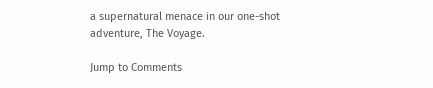a supernatural menace in our one-shot adventure, The Voyage.

Jump to Comments